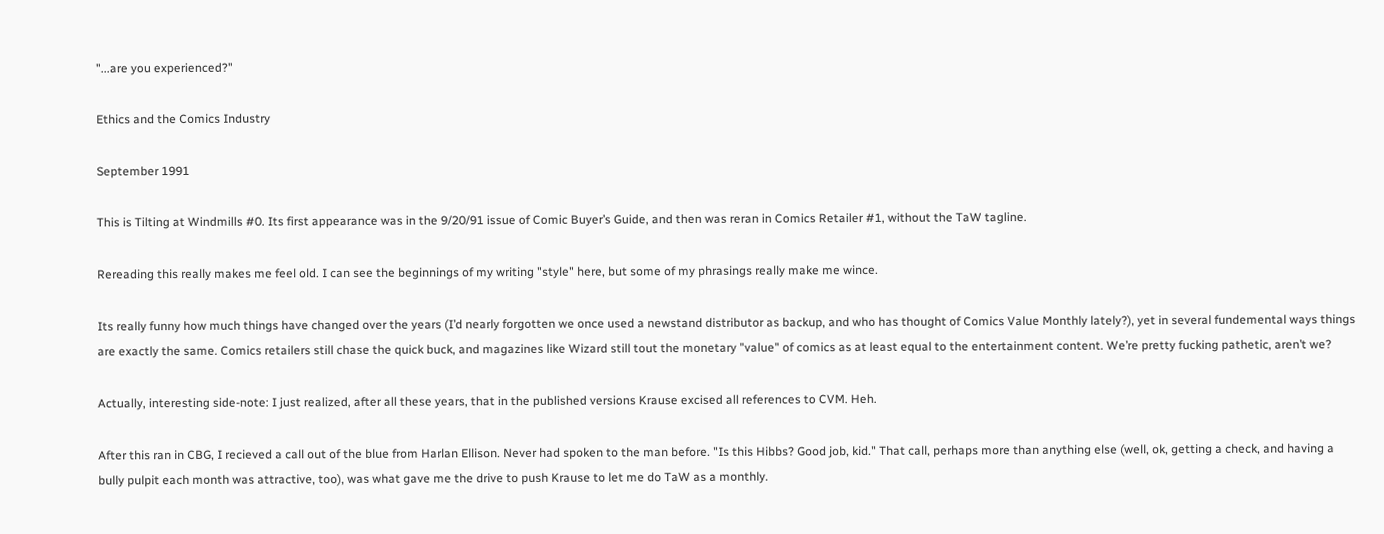"...are you experienced?"

Ethics and the Comics Industry

September 1991

This is Tilting at Windmills #0. Its first appearance was in the 9/20/91 issue of Comic Buyer’s Guide, and then was reran in Comics Retailer #1, without the TaW tagline.

Rereading this really makes me feel old. I can see the beginnings of my writing "style" here, but some of my phrasings really make me wince.

Its really funny how much things have changed over the years (I’d nearly forgotten we once used a newstand distributor as backup, and who has thought of Comics Value Monthly lately?), yet in several fundemental ways things are exactly the same. Comics retailers still chase the quick buck, and magazines like Wizard still tout the monetary "value" of comics as at least equal to the entertainment content. We’re pretty fucking pathetic, aren’t we?

Actually, interesting side-note: I just realized, after all these years, that in the published versions Krause excised all references to CVM. Heh.

After this ran in CBG, I recieved a call out of the blue from Harlan Ellison. Never had spoken to the man before. "Is this Hibbs? Good job, kid." That call, perhaps more than anything else (well, ok, getting a check, and having a bully pulpit each month was attractive, too), was what gave me the drive to push Krause to let me do TaW as a monthly.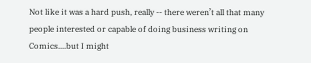Not like it was a hard push, really -- there weren’t all that many people interested or capable of doing business writing on Comics....but I might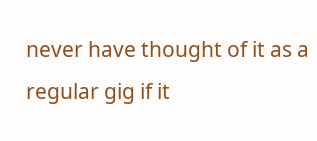never have thought of it as a regular gig if it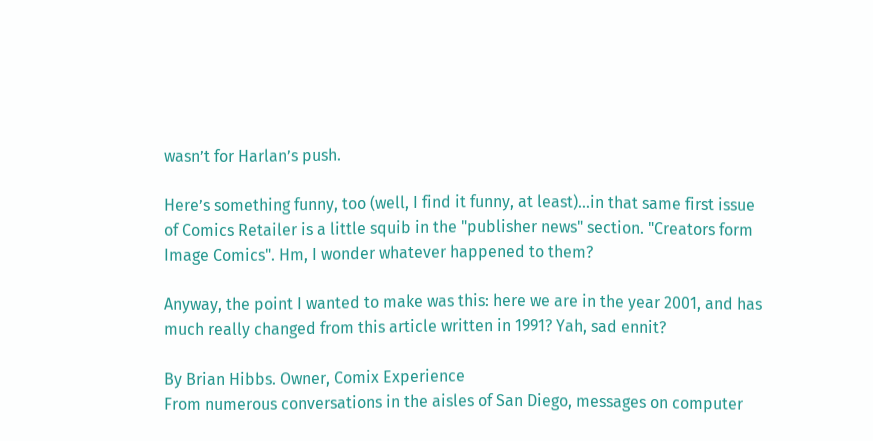wasn’t for Harlan’s push.

Here’s something funny, too (well, I find it funny, at least)...in that same first issue of Comics Retailer is a little squib in the "publisher news" section. "Creators form Image Comics". Hm, I wonder whatever happened to them?

Anyway, the point I wanted to make was this: here we are in the year 2001, and has much really changed from this article written in 1991? Yah, sad ennit?

By Brian Hibbs. Owner, Comix Experience
From numerous conversations in the aisles of San Diego, messages on computer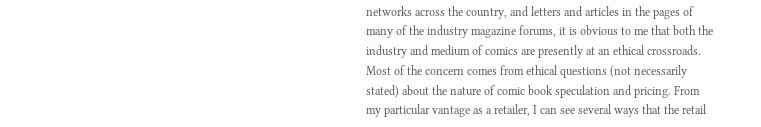networks across the country, and letters and articles in the pages of many of the industry magazine forums, it is obvious to me that both the industry and medium of comics are presently at an ethical crossroads. Most of the concern comes from ethical questions (not necessarily stated) about the nature of comic book speculation and pricing. From my particular vantage as a retailer, I can see several ways that the retail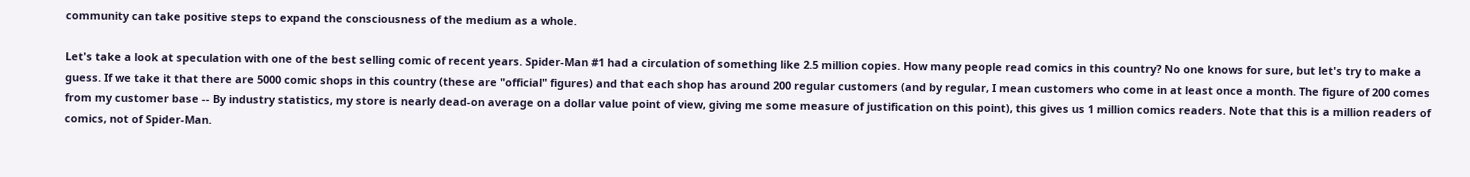community can take positive steps to expand the consciousness of the medium as a whole.

Let's take a look at speculation with one of the best selling comic of recent years. Spider-Man #1 had a circulation of something like 2.5 million copies. How many people read comics in this country? No one knows for sure, but let's try to make a guess. If we take it that there are 5000 comic shops in this country (these are "official" figures) and that each shop has around 200 regular customers (and by regular, I mean customers who come in at least once a month. The figure of 200 comes from my customer base -- By industry statistics, my store is nearly dead-on average on a dollar value point of view, giving me some measure of justification on this point), this gives us 1 million comics readers. Note that this is a million readers of comics, not of Spider-Man.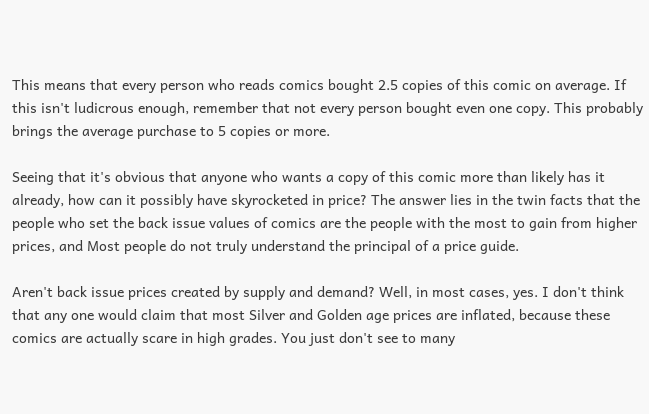This means that every person who reads comics bought 2.5 copies of this comic on average. If this isn't ludicrous enough, remember that not every person bought even one copy. This probably brings the average purchase to 5 copies or more.

Seeing that it's obvious that anyone who wants a copy of this comic more than likely has it already, how can it possibly have skyrocketed in price? The answer lies in the twin facts that the people who set the back issue values of comics are the people with the most to gain from higher prices, and Most people do not truly understand the principal of a price guide.

Aren't back issue prices created by supply and demand? Well, in most cases, yes. I don't think that any one would claim that most Silver and Golden age prices are inflated, because these comics are actually scare in high grades. You just don't see to many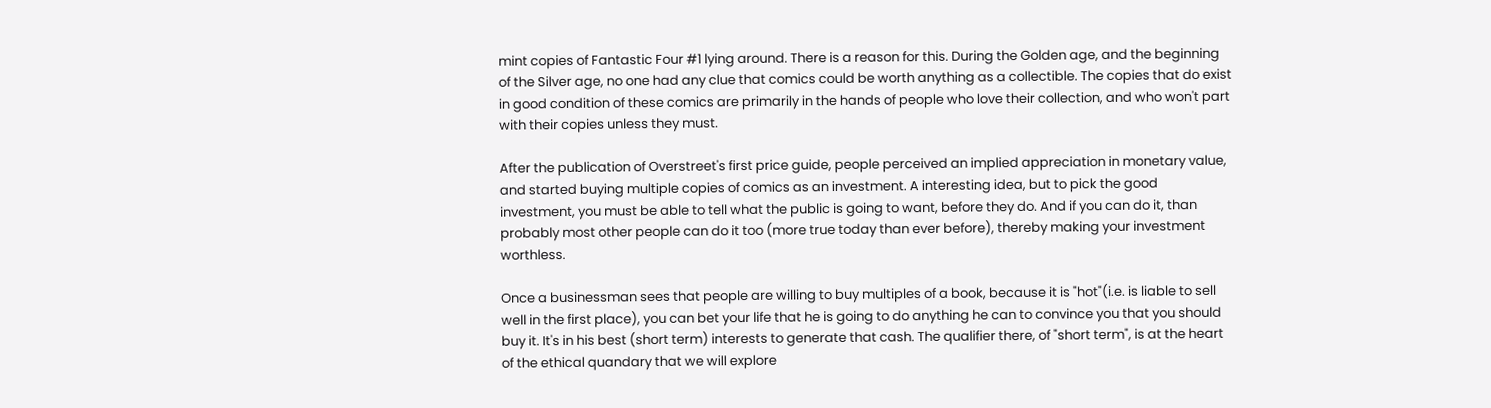mint copies of Fantastic Four #1 lying around. There is a reason for this. During the Golden age, and the beginning of the Silver age, no one had any clue that comics could be worth anything as a collectible. The copies that do exist in good condition of these comics are primarily in the hands of people who love their collection, and who won't part with their copies unless they must.

After the publication of Overstreet's first price guide, people perceived an implied appreciation in monetary value, and started buying multiple copies of comics as an investment. A interesting idea, but to pick the good investment, you must be able to tell what the public is going to want, before they do. And if you can do it, than probably most other people can do it too (more true today than ever before), thereby making your investment worthless.

Once a businessman sees that people are willing to buy multiples of a book, because it is "hot"(i.e. is liable to sell well in the first place), you can bet your life that he is going to do anything he can to convince you that you should buy it. It's in his best (short term) interests to generate that cash. The qualifier there, of "short term", is at the heart of the ethical quandary that we will explore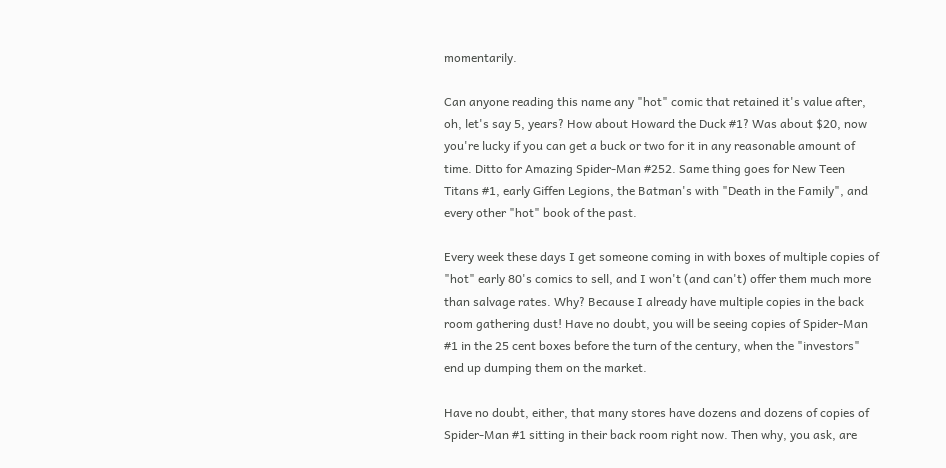momentarily.

Can anyone reading this name any "hot" comic that retained it's value after, oh, let's say 5, years? How about Howard the Duck #1? Was about $20, now you're lucky if you can get a buck or two for it in any reasonable amount of time. Ditto for Amazing Spider-Man #252. Same thing goes for New Teen Titans #1, early Giffen Legions, the Batman's with "Death in the Family", and every other "hot" book of the past.

Every week these days I get someone coming in with boxes of multiple copies of "hot" early 80's comics to sell, and I won't (and can't) offer them much more than salvage rates. Why? Because I already have multiple copies in the back room gathering dust! Have no doubt, you will be seeing copies of Spider-Man #1 in the 25 cent boxes before the turn of the century, when the "investors" end up dumping them on the market.

Have no doubt, either, that many stores have dozens and dozens of copies of Spider-Man #1 sitting in their back room right now. Then why, you ask, are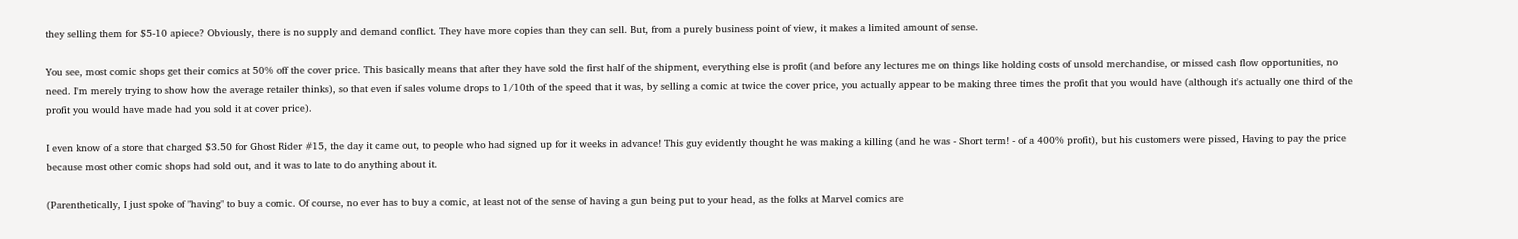they selling them for $5-10 apiece? Obviously, there is no supply and demand conflict. They have more copies than they can sell. But, from a purely business point of view, it makes a limited amount of sense.

You see, most comic shops get their comics at 50% off the cover price. This basically means that after they have sold the first half of the shipment, everything else is profit (and before any lectures me on things like holding costs of unsold merchandise, or missed cash flow opportunities, no need. I'm merely trying to show how the average retailer thinks), so that even if sales volume drops to 1/10th of the speed that it was, by selling a comic at twice the cover price, you actually appear to be making three times the profit that you would have (although it's actually one third of the profit you would have made had you sold it at cover price).

I even know of a store that charged $3.50 for Ghost Rider #15, the day it came out, to people who had signed up for it weeks in advance! This guy evidently thought he was making a killing (and he was - Short term! - of a 400% profit), but his customers were pissed, Having to pay the price because most other comic shops had sold out, and it was to late to do anything about it.

(Parenthetically, I just spoke of "having" to buy a comic. Of course, no ever has to buy a comic, at least not of the sense of having a gun being put to your head, as the folks at Marvel comics are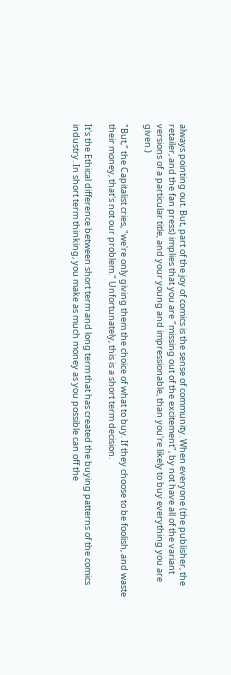always pointing out. But, part of the joy of comics is the sense of community. When everyone (the publisher, the retailer, and the fan press) implies that you are "missing out of the excitement", by not have all of the variant versions of a particular title, and your young and impressionable, than you're likely to buy everything you are given.)

"But," the Capitalist cries, "we're only giving them the choice of what to buy. If they choose to be foolish, and waste their money, that's not our problem." Unfortunately, this is a short term decision.

It's the Ethical difference between short term and long term that has created the buying patterns of the comics industry. In short term thinking, you make as much money as you possible can off the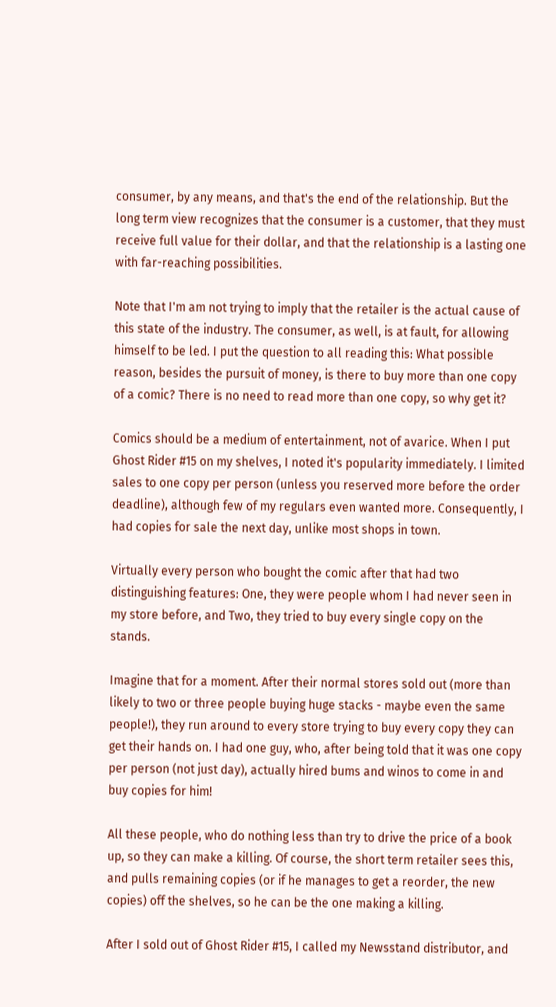consumer, by any means, and that's the end of the relationship. But the long term view recognizes that the consumer is a customer, that they must receive full value for their dollar, and that the relationship is a lasting one with far-reaching possibilities.

Note that I'm am not trying to imply that the retailer is the actual cause of this state of the industry. The consumer, as well, is at fault, for allowing himself to be led. I put the question to all reading this: What possible reason, besides the pursuit of money, is there to buy more than one copy of a comic? There is no need to read more than one copy, so why get it?

Comics should be a medium of entertainment, not of avarice. When I put Ghost Rider #15 on my shelves, I noted it's popularity immediately. I limited sales to one copy per person (unless you reserved more before the order deadline), although few of my regulars even wanted more. Consequently, I had copies for sale the next day, unlike most shops in town.

Virtually every person who bought the comic after that had two distinguishing features: One, they were people whom I had never seen in my store before, and Two, they tried to buy every single copy on the stands.

Imagine that for a moment. After their normal stores sold out (more than likely to two or three people buying huge stacks - maybe even the same people!), they run around to every store trying to buy every copy they can get their hands on. I had one guy, who, after being told that it was one copy per person (not just day), actually hired bums and winos to come in and buy copies for him!

All these people, who do nothing less than try to drive the price of a book up, so they can make a killing. Of course, the short term retailer sees this, and pulls remaining copies (or if he manages to get a reorder, the new copies) off the shelves, so he can be the one making a killing.

After I sold out of Ghost Rider #15, I called my Newsstand distributor, and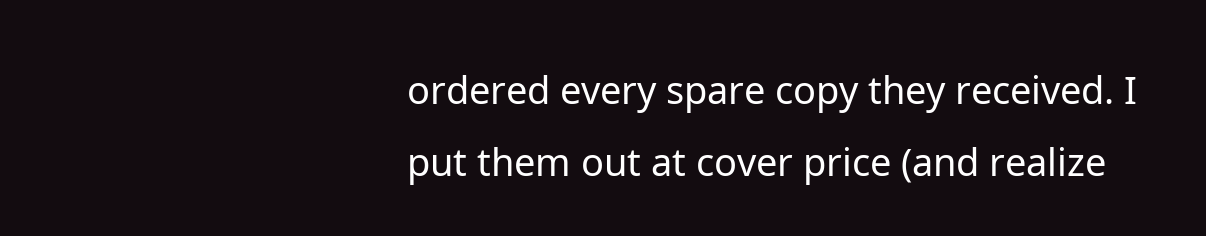ordered every spare copy they received. I put them out at cover price (and realize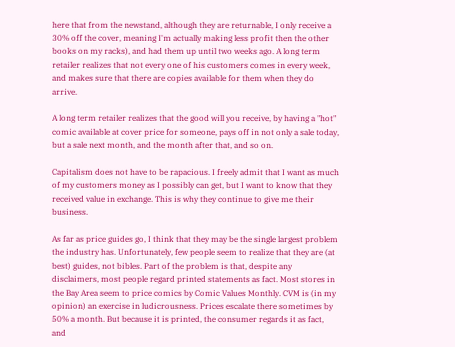here that from the newstand, although they are returnable, I only receive a 30% off the cover, meaning I'm actually making less profit then the other books on my racks), and had them up until two weeks ago. A long term retailer realizes that not every one of his customers comes in every week, and makes sure that there are copies available for them when they do arrive.

A long term retailer realizes that the good will you receive, by having a "hot" comic available at cover price for someone, pays off in not only a sale today, but a sale next month, and the month after that, and so on.

Capitalism does not have to be rapacious. I freely admit that I want as much of my customers money as I possibly can get, but I want to know that they received value in exchange. This is why they continue to give me their business.

As far as price guides go, I think that they may be the single largest problem the industry has. Unfortunately, few people seem to realize that they are (at best) guides, not bibles. Part of the problem is that, despite any disclaimers, most people regard printed statements as fact. Most stores in the Bay Area seem to price comics by Comic Values Monthly. CVM is (in my opinion) an exercise in ludicrousness. Prices escalate there sometimes by 50% a month. But because it is printed, the consumer regards it as fact, and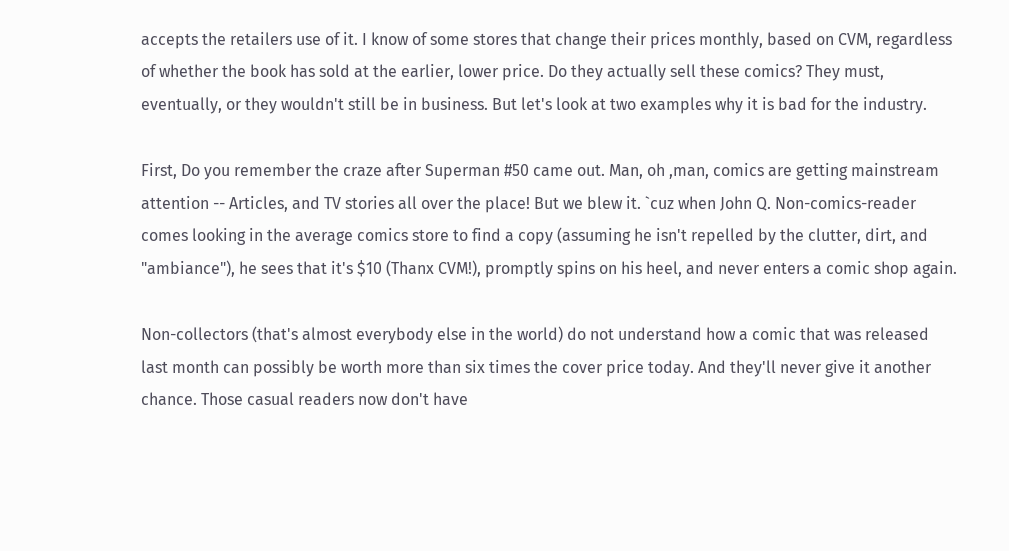accepts the retailers use of it. I know of some stores that change their prices monthly, based on CVM, regardless of whether the book has sold at the earlier, lower price. Do they actually sell these comics? They must, eventually, or they wouldn't still be in business. But let's look at two examples why it is bad for the industry.

First, Do you remember the craze after Superman #50 came out. Man, oh ,man, comics are getting mainstream attention -- Articles, and TV stories all over the place! But we blew it. `cuz when John Q. Non-comics-reader comes looking in the average comics store to find a copy (assuming he isn't repelled by the clutter, dirt, and "ambiance"), he sees that it's $10 (Thanx CVM!), promptly spins on his heel, and never enters a comic shop again.

Non-collectors (that's almost everybody else in the world) do not understand how a comic that was released last month can possibly be worth more than six times the cover price today. And they'll never give it another chance. Those casual readers now don't have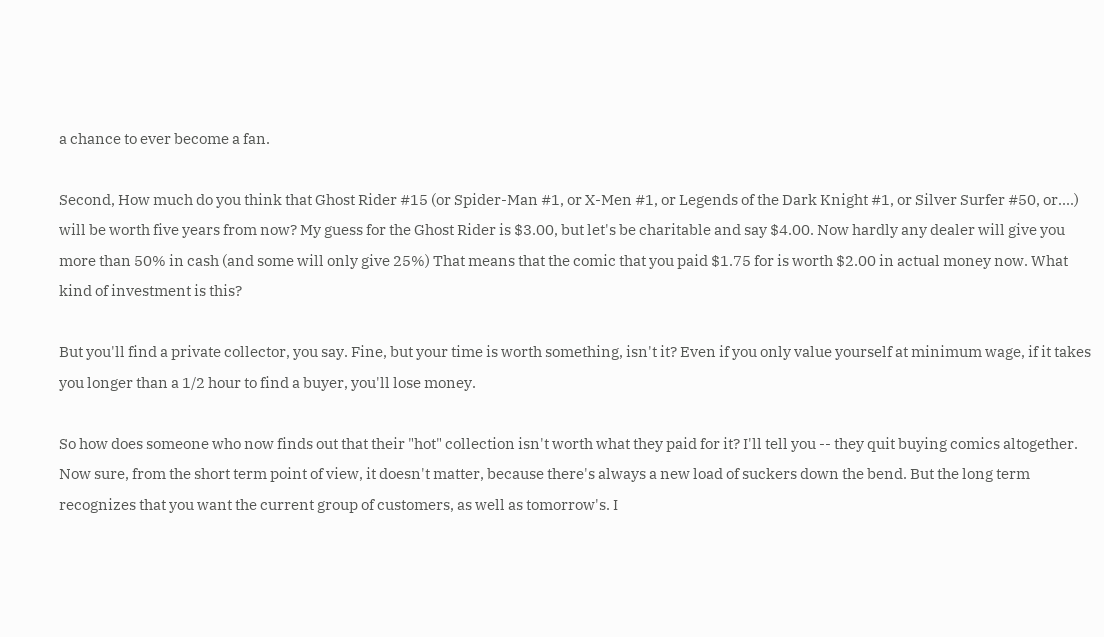a chance to ever become a fan.

Second, How much do you think that Ghost Rider #15 (or Spider-Man #1, or X-Men #1, or Legends of the Dark Knight #1, or Silver Surfer #50, or....) will be worth five years from now? My guess for the Ghost Rider is $3.00, but let's be charitable and say $4.00. Now hardly any dealer will give you more than 50% in cash (and some will only give 25%) That means that the comic that you paid $1.75 for is worth $2.00 in actual money now. What kind of investment is this?

But you'll find a private collector, you say. Fine, but your time is worth something, isn't it? Even if you only value yourself at minimum wage, if it takes you longer than a 1/2 hour to find a buyer, you'll lose money.

So how does someone who now finds out that their "hot" collection isn't worth what they paid for it? I'll tell you -- they quit buying comics altogether. Now sure, from the short term point of view, it doesn't matter, because there's always a new load of suckers down the bend. But the long term recognizes that you want the current group of customers, as well as tomorrow's. I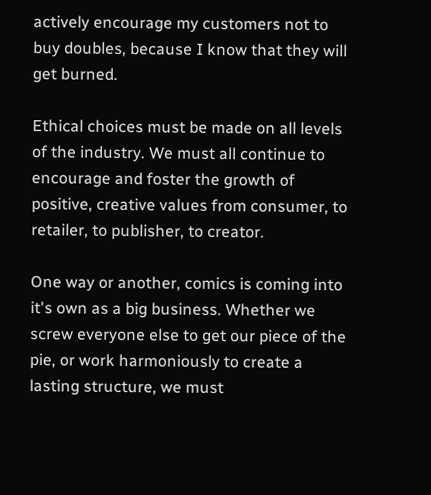actively encourage my customers not to buy doubles, because I know that they will get burned.

Ethical choices must be made on all levels of the industry. We must all continue to encourage and foster the growth of positive, creative values from consumer, to retailer, to publisher, to creator.

One way or another, comics is coming into it's own as a big business. Whether we screw everyone else to get our piece of the pie, or work harmoniously to create a lasting structure, we must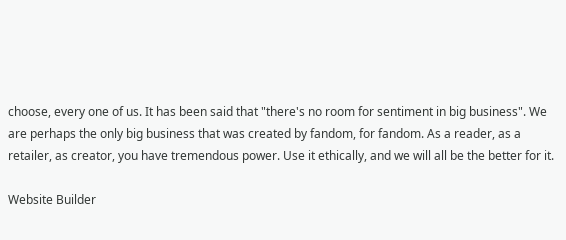choose, every one of us. It has been said that "there's no room for sentiment in big business". We are perhaps the only big business that was created by fandom, for fandom. As a reader, as a retailer, as creator, you have tremendous power. Use it ethically, and we will all be the better for it.

Website Builder